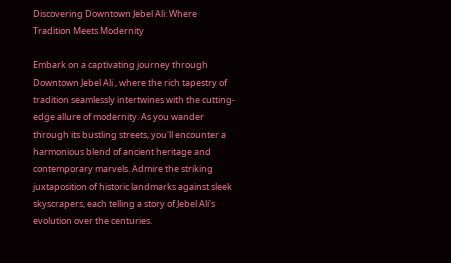Discovering Downtown Jebel Ali: Where Tradition Meets Modernity

Embark on a captivating journey through Downtown Jebel Ali , where the rich tapestry of tradition seamlessly intertwines with the cutting-edge allure of modernity. As you wander through its bustling streets, you'll encounter a harmonious blend of ancient heritage and contemporary marvels. Admire the striking juxtaposition of historic landmarks against sleek skyscrapers, each telling a story of Jebel Ali's evolution over the centuries.